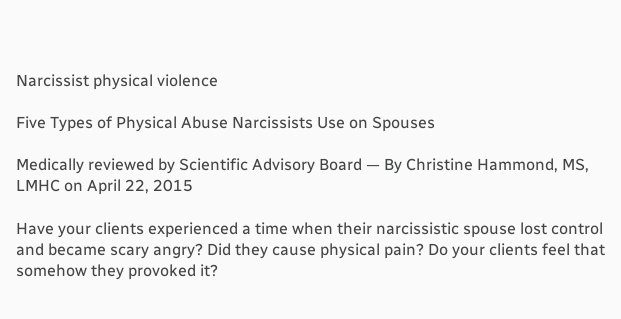Narcissist physical violence

Five Types of Physical Abuse Narcissists Use on Spouses

Medically reviewed by Scientific Advisory Board — By Christine Hammond, MS, LMHC on April 22, 2015

Have your clients experienced a time when their narcissistic spouse lost control and became scary angry? Did they cause physical pain? Do your clients feel that somehow they provoked it?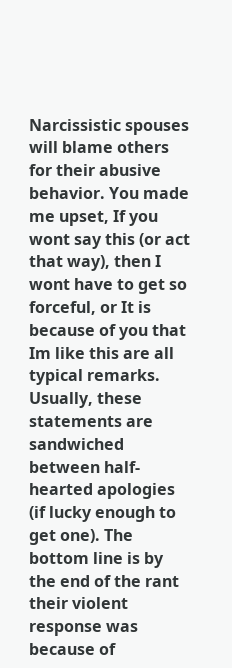Narcissistic spouses will blame others for their abusive behavior. You made me upset, If you wont say this (or act that way), then I wont have to get so forceful, or It is because of you that Im like this are all typical remarks. Usually, these statements are sandwiched between half-hearted apologies (if lucky enough to get one). The bottom line is by the end of the rant their violent response was because of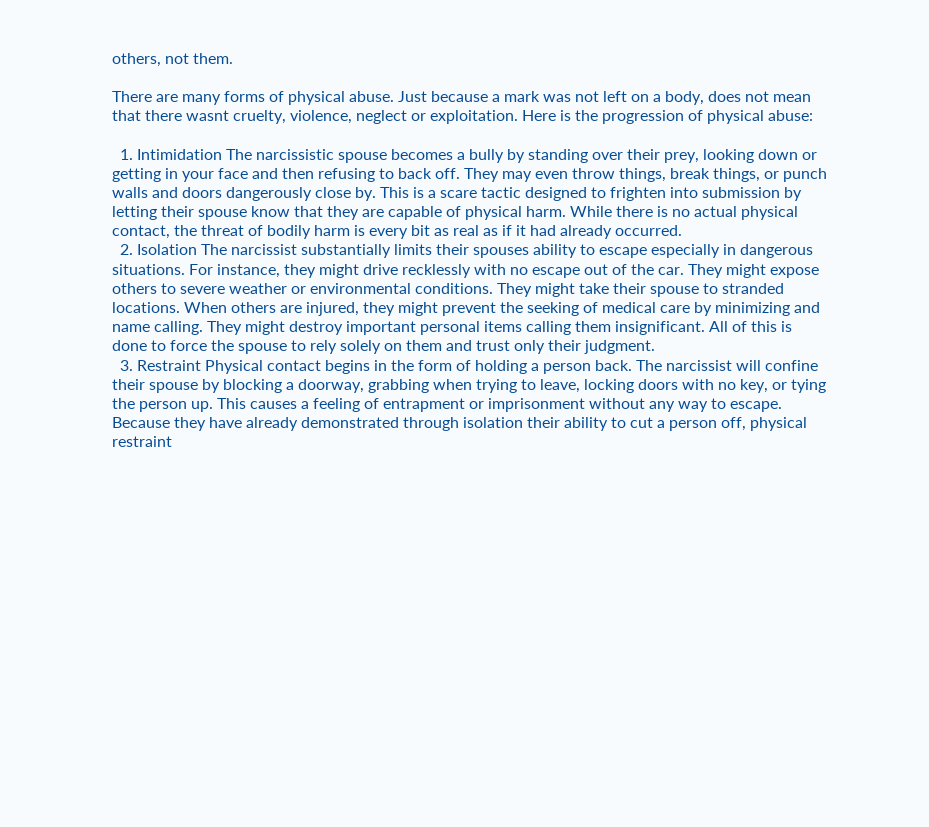others, not them.

There are many forms of physical abuse. Just because a mark was not left on a body, does not mean that there wasnt cruelty, violence, neglect or exploitation. Here is the progression of physical abuse:

  1. Intimidation The narcissistic spouse becomes a bully by standing over their prey, looking down or getting in your face and then refusing to back off. They may even throw things, break things, or punch walls and doors dangerously close by. This is a scare tactic designed to frighten into submission by letting their spouse know that they are capable of physical harm. While there is no actual physical contact, the threat of bodily harm is every bit as real as if it had already occurred.
  2. Isolation The narcissist substantially limits their spouses ability to escape especially in dangerous situations. For instance, they might drive recklessly with no escape out of the car. They might expose others to severe weather or environmental conditions. They might take their spouse to stranded locations. When others are injured, they might prevent the seeking of medical care by minimizing and name calling. They might destroy important personal items calling them insignificant. All of this is done to force the spouse to rely solely on them and trust only their judgment.
  3. Restraint Physical contact begins in the form of holding a person back. The narcissist will confine their spouse by blocking a doorway, grabbing when trying to leave, locking doors with no key, or tying the person up. This causes a feeling of entrapment or imprisonment without any way to escape. Because they have already demonstrated through isolation their ability to cut a person off, physical restraint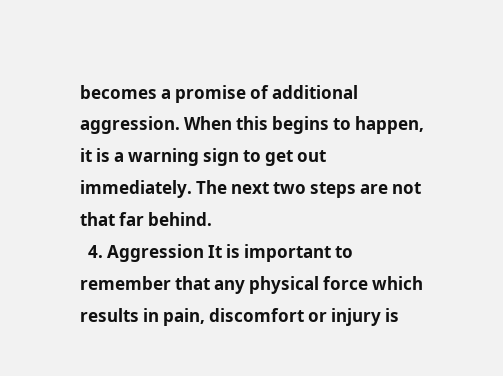becomes a promise of additional aggression. When this begins to happen, it is a warning sign to get out immediately. The next two steps are not that far behind.
  4. Aggression It is important to remember that any physical force which results in pain, discomfort or injury is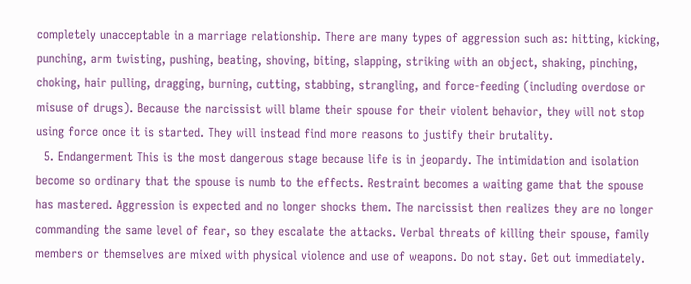completely unacceptable in a marriage relationship. There are many types of aggression such as: hitting, kicking, punching, arm twisting, pushing, beating, shoving, biting, slapping, striking with an object, shaking, pinching, choking, hair pulling, dragging, burning, cutting, stabbing, strangling, and force-feeding (including overdose or misuse of drugs). Because the narcissist will blame their spouse for their violent behavior, they will not stop using force once it is started. They will instead find more reasons to justify their brutality.
  5. Endangerment This is the most dangerous stage because life is in jeopardy. The intimidation and isolation become so ordinary that the spouse is numb to the effects. Restraint becomes a waiting game that the spouse has mastered. Aggression is expected and no longer shocks them. The narcissist then realizes they are no longer commanding the same level of fear, so they escalate the attacks. Verbal threats of killing their spouse, family members or themselves are mixed with physical violence and use of weapons. Do not stay. Get out immediately.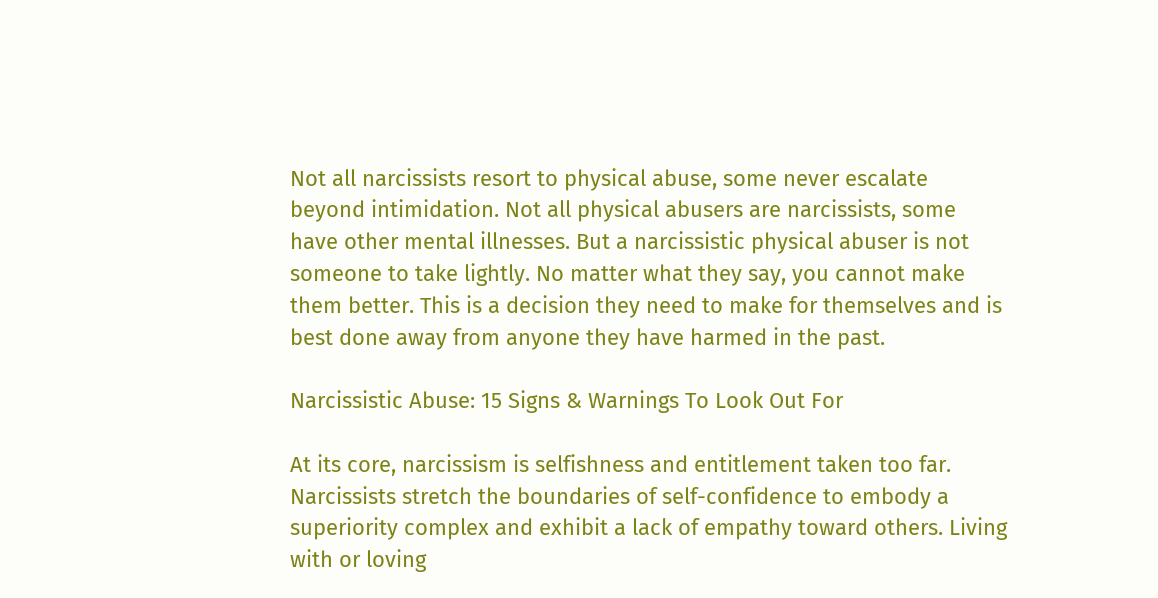Not all narcissists resort to physical abuse, some never escalate beyond intimidation. Not all physical abusers are narcissists, some have other mental illnesses. But a narcissistic physical abuser is not someone to take lightly. No matter what they say, you cannot make them better. This is a decision they need to make for themselves and is best done away from anyone they have harmed in the past.

Narcissistic Abuse: 15 Signs & Warnings To Look Out For

At its core, narcissism is selfishness and entitlement taken too far. Narcissists stretch the boundaries of self-confidence to embody a superiority complex and exhibit a lack of empathy toward others. Living with or loving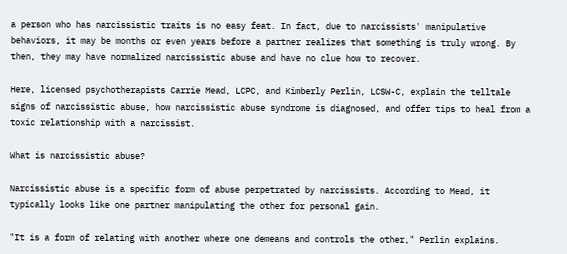a person who has narcissistic traits is no easy feat. In fact, due to narcissists' manipulative behaviors, it may be months or even years before a partner realizes that something is truly wrong. By then, they may have normalized narcissistic abuse and have no clue how to recover.

Here, licensed psychotherapists Carrie Mead, LCPC, and Kimberly Perlin, LCSW-C, explain the telltale signs of narcissistic abuse, how narcissistic abuse syndrome is diagnosed, and offer tips to heal from a toxic relationship with a narcissist.

What is narcissistic abuse?

Narcissistic abuse is a specific form of abuse perpetrated by narcissists. According to Mead, it typically looks like one partner manipulating the other for personal gain.

"It is a form of relating with another where one demeans and controls the other," Perlin explains.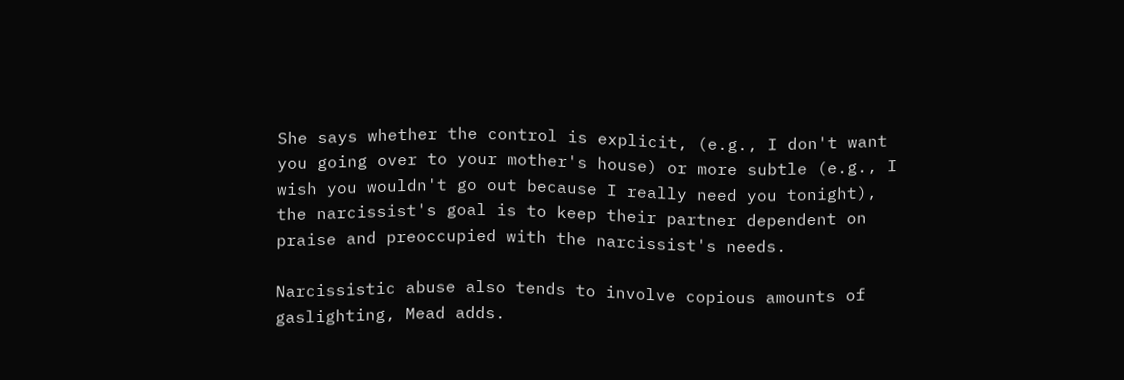She says whether the control is explicit, (e.g., I don't want you going over to your mother's house) or more subtle (e.g., I wish you wouldn't go out because I really need you tonight), the narcissist's goal is to keep their partner dependent on praise and preoccupied with the narcissist's needs.

Narcissistic abuse also tends to involve copious amounts of gaslighting, Mead adds.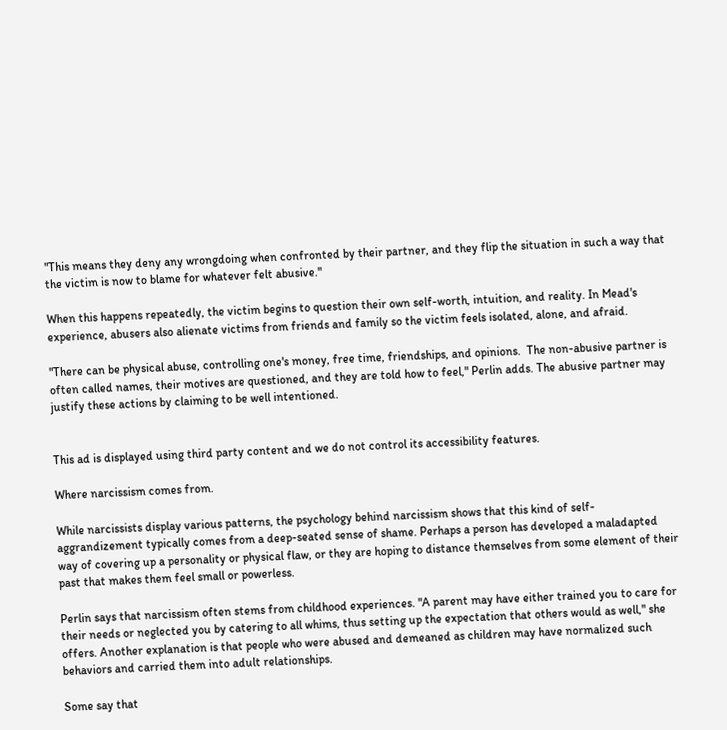"This means they deny any wrongdoing when confronted by their partner, and they flip the situation in such a way that the victim is now to blame for whatever felt abusive."

When this happens repeatedly, the victim begins to question their own self-worth, intuition, and reality. In Mead's experience, abusers also alienate victims from friends and family so the victim feels isolated, alone, and afraid.

"There can be physical abuse, controlling one's money, free time, friendships, and opinions.  The non-abusive partner is often called names, their motives are questioned, and they are told how to feel," Perlin adds. The abusive partner may justify these actions by claiming to be well intentioned.


This ad is displayed using third party content and we do not control its accessibility features.

Where narcissism comes from.

While narcissists display various patterns, the psychology behind narcissism shows that this kind of self-aggrandizement typically comes from a deep-seated sense of shame. Perhaps a person has developed a maladapted way of covering up a personality or physical flaw, or they are hoping to distance themselves from some element of their past that makes them feel small or powerless.

Perlin says that narcissism often stems from childhood experiences. "A parent may have either trained you to care for their needs or neglected you by catering to all whims, thus setting up the expectation that others would as well," she offers. Another explanation is that people who were abused and demeaned as children may have normalized such behaviors and carried them into adult relationships.

Some say that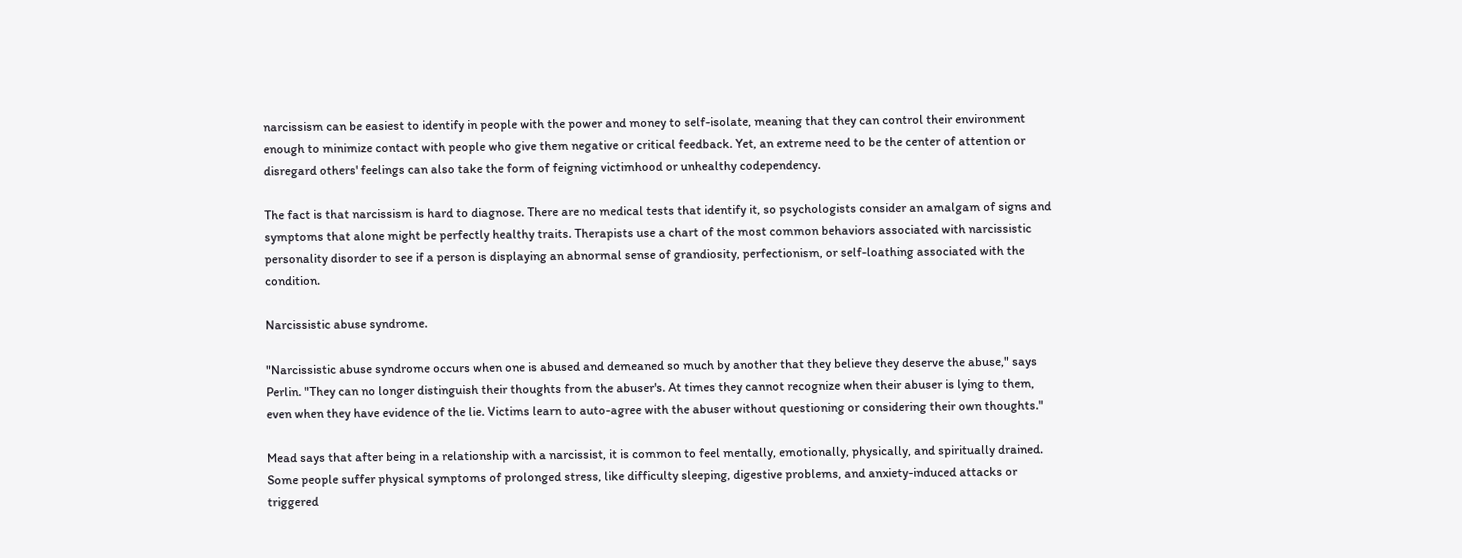narcissism can be easiest to identify in people with the power and money to self-isolate, meaning that they can control their environment enough to minimize contact with people who give them negative or critical feedback. Yet, an extreme need to be the center of attention or disregard others' feelings can also take the form of feigning victimhood or unhealthy codependency.

The fact is that narcissism is hard to diagnose. There are no medical tests that identify it, so psychologists consider an amalgam of signs and symptoms that alone might be perfectly healthy traits. Therapists use a chart of the most common behaviors associated with narcissistic personality disorder to see if a person is displaying an abnormal sense of grandiosity, perfectionism, or self-loathing associated with the condition.

Narcissistic abuse syndrome.

"Narcissistic abuse syndrome occurs when one is abused and demeaned so much by another that they believe they deserve the abuse," says Perlin. "They can no longer distinguish their thoughts from the abuser's. At times they cannot recognize when their abuser is lying to them, even when they have evidence of the lie. Victims learn to auto-agree with the abuser without questioning or considering their own thoughts."

Mead says that after being in a relationship with a narcissist, it is common to feel mentally, emotionally, physically, and spiritually drained. Some people suffer physical symptoms of prolonged stress, like difficulty sleeping, digestive problems, and anxiety-induced attacks or triggered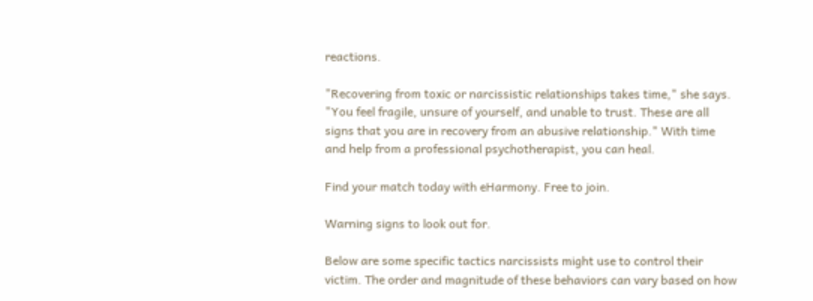reactions.

"Recovering from toxic or narcissistic relationships takes time," she says. "You feel fragile, unsure of yourself, and unable to trust. These are all signs that you are in recovery from an abusive relationship." With time and help from a professional psychotherapist, you can heal.

Find your match today with eHarmony. Free to join.

Warning signs to look out for.

Below are some specific tactics narcissists might use to control their victim. The order and magnitude of these behaviors can vary based on how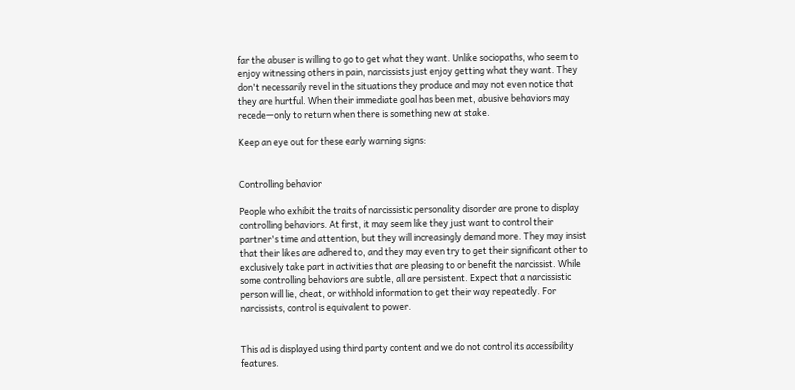far the abuser is willing to go to get what they want. Unlike sociopaths, who seem to enjoy witnessing others in pain, narcissists just enjoy getting what they want. They don't necessarily revel in the situations they produce and may not even notice that they are hurtful. When their immediate goal has been met, abusive behaviors may recede—only to return when there is something new at stake.

Keep an eye out for these early warning signs:


Controlling behavior

People who exhibit the traits of narcissistic personality disorder are prone to display controlling behaviors. At first, it may seem like they just want to control their partner's time and attention, but they will increasingly demand more. They may insist that their likes are adhered to, and they may even try to get their significant other to exclusively take part in activities that are pleasing to or benefit the narcissist. While some controlling behaviors are subtle, all are persistent. Expect that a narcissistic person will lie, cheat, or withhold information to get their way repeatedly. For narcissists, control is equivalent to power.


This ad is displayed using third party content and we do not control its accessibility features.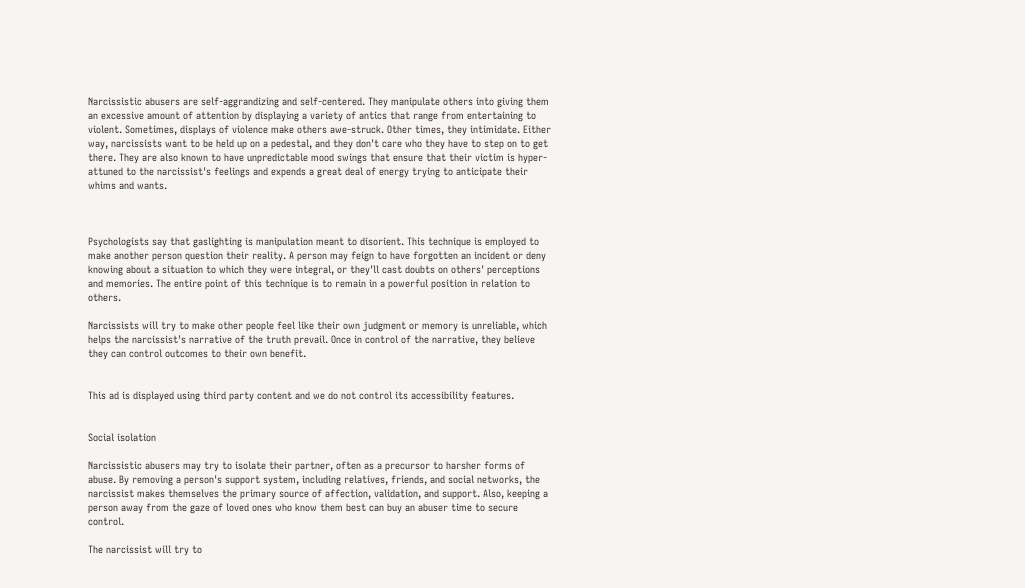Narcissistic abusers are self-aggrandizing and self-centered. They manipulate others into giving them an excessive amount of attention by displaying a variety of antics that range from entertaining to violent. Sometimes, displays of violence make others awe-struck. Other times, they intimidate. Either way, narcissists want to be held up on a pedestal, and they don't care who they have to step on to get there. They are also known to have unpredictable mood swings that ensure that their victim is hyper-attuned to the narcissist's feelings and expends a great deal of energy trying to anticipate their whims and wants.



Psychologists say that gaslighting is manipulation meant to disorient. This technique is employed to make another person question their reality. A person may feign to have forgotten an incident or deny knowing about a situation to which they were integral, or they'll cast doubts on others' perceptions and memories. The entire point of this technique is to remain in a powerful position in relation to others.

Narcissists will try to make other people feel like their own judgment or memory is unreliable, which helps the narcissist's narrative of the truth prevail. Once in control of the narrative, they believe they can control outcomes to their own benefit.


This ad is displayed using third party content and we do not control its accessibility features.


Social isolation

Narcissistic abusers may try to isolate their partner, often as a precursor to harsher forms of abuse. By removing a person's support system, including relatives, friends, and social networks, the narcissist makes themselves the primary source of affection, validation, and support. Also, keeping a person away from the gaze of loved ones who know them best can buy an abuser time to secure control.

The narcissist will try to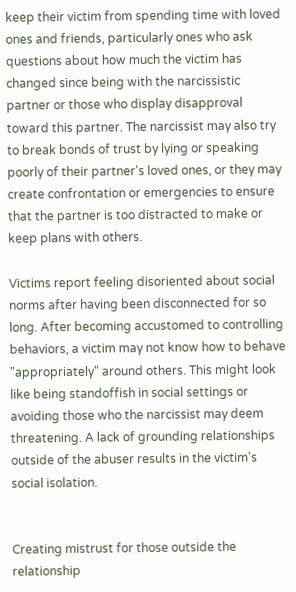keep their victim from spending time with loved ones and friends, particularly ones who ask questions about how much the victim has changed since being with the narcissistic partner or those who display disapproval toward this partner. The narcissist may also try to break bonds of trust by lying or speaking poorly of their partner's loved ones, or they may create confrontation or emergencies to ensure that the partner is too distracted to make or keep plans with others.

Victims report feeling disoriented about social norms after having been disconnected for so long. After becoming accustomed to controlling behaviors, a victim may not know how to behave "appropriately" around others. This might look like being standoffish in social settings or avoiding those who the narcissist may deem threatening. A lack of grounding relationships outside of the abuser results in the victim's social isolation.


Creating mistrust for those outside the relationship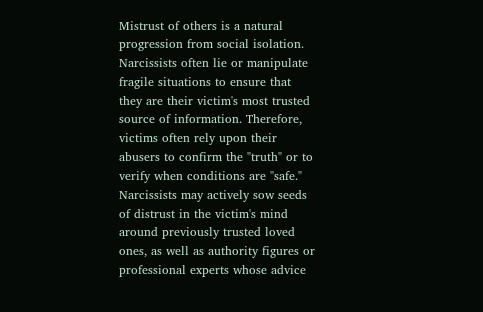Mistrust of others is a natural progression from social isolation. Narcissists often lie or manipulate fragile situations to ensure that they are their victim's most trusted source of information. Therefore, victims often rely upon their abusers to confirm the "truth" or to verify when conditions are "safe." Narcissists may actively sow seeds of distrust in the victim's mind around previously trusted loved ones, as well as authority figures or professional experts whose advice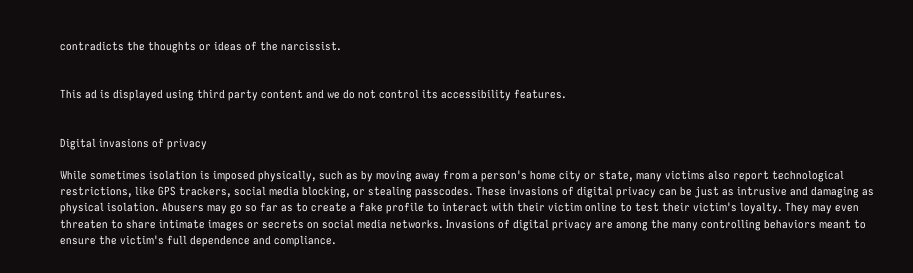contradicts the thoughts or ideas of the narcissist.


This ad is displayed using third party content and we do not control its accessibility features.


Digital invasions of privacy

While sometimes isolation is imposed physically, such as by moving away from a person's home city or state, many victims also report technological restrictions, like GPS trackers, social media blocking, or stealing passcodes. These invasions of digital privacy can be just as intrusive and damaging as physical isolation. Abusers may go so far as to create a fake profile to interact with their victim online to test their victim's loyalty. They may even threaten to share intimate images or secrets on social media networks. Invasions of digital privacy are among the many controlling behaviors meant to ensure the victim's full dependence and compliance.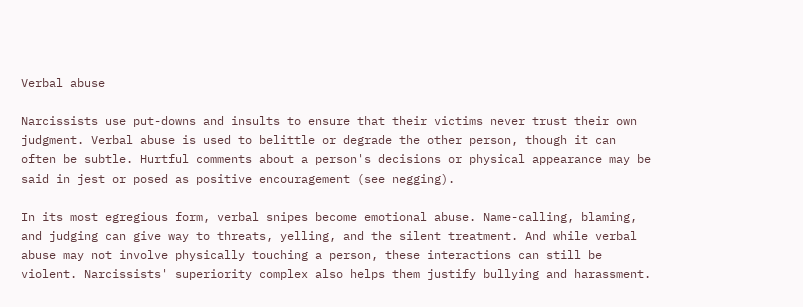Verbal abuse

Narcissists use put-downs and insults to ensure that their victims never trust their own judgment. Verbal abuse is used to belittle or degrade the other person, though it can often be subtle. Hurtful comments about a person's decisions or physical appearance may be said in jest or posed as positive encouragement (see negging).

In its most egregious form, verbal snipes become emotional abuse. Name-calling, blaming, and judging can give way to threats, yelling, and the silent treatment. And while verbal abuse may not involve physically touching a person, these interactions can still be violent. Narcissists' superiority complex also helps them justify bullying and harassment.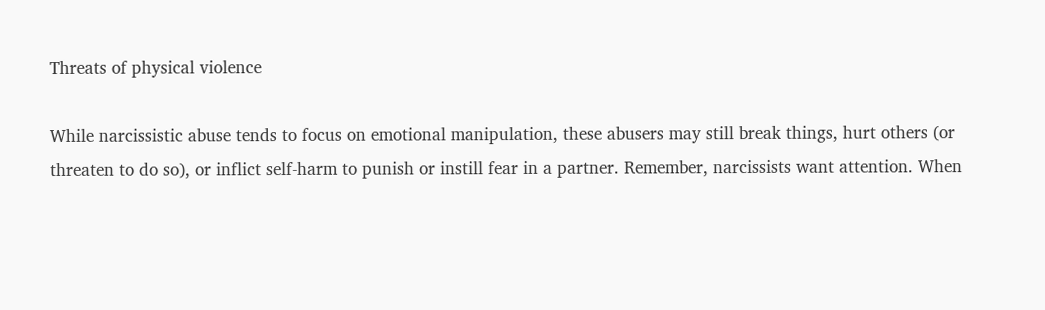Threats of physical violence

While narcissistic abuse tends to focus on emotional manipulation, these abusers may still break things, hurt others (or threaten to do so), or inflict self-harm to punish or instill fear in a partner. Remember, narcissists want attention. When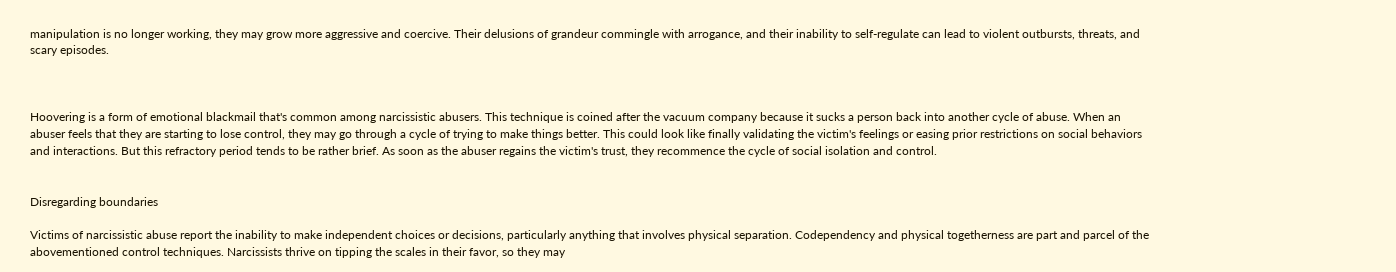manipulation is no longer working, they may grow more aggressive and coercive. Their delusions of grandeur commingle with arrogance, and their inability to self-regulate can lead to violent outbursts, threats, and scary episodes.



Hoovering is a form of emotional blackmail that's common among narcissistic abusers. This technique is coined after the vacuum company because it sucks a person back into another cycle of abuse. When an abuser feels that they are starting to lose control, they may go through a cycle of trying to make things better. This could look like finally validating the victim's feelings or easing prior restrictions on social behaviors and interactions. But this refractory period tends to be rather brief. As soon as the abuser regains the victim's trust, they recommence the cycle of social isolation and control.


Disregarding boundaries

Victims of narcissistic abuse report the inability to make independent choices or decisions, particularly anything that involves physical separation. Codependency and physical togetherness are part and parcel of the abovementioned control techniques. Narcissists thrive on tipping the scales in their favor, so they may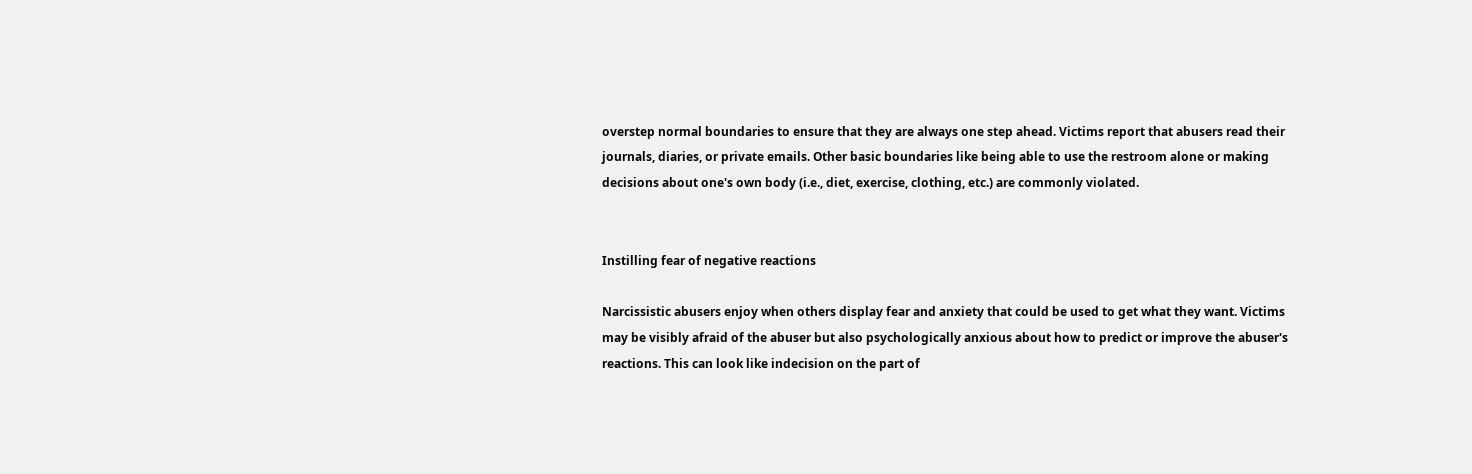overstep normal boundaries to ensure that they are always one step ahead. Victims report that abusers read their journals, diaries, or private emails. Other basic boundaries like being able to use the restroom alone or making decisions about one's own body (i.e., diet, exercise, clothing, etc.) are commonly violated.


Instilling fear of negative reactions

Narcissistic abusers enjoy when others display fear and anxiety that could be used to get what they want. Victims may be visibly afraid of the abuser but also psychologically anxious about how to predict or improve the abuser's reactions. This can look like indecision on the part of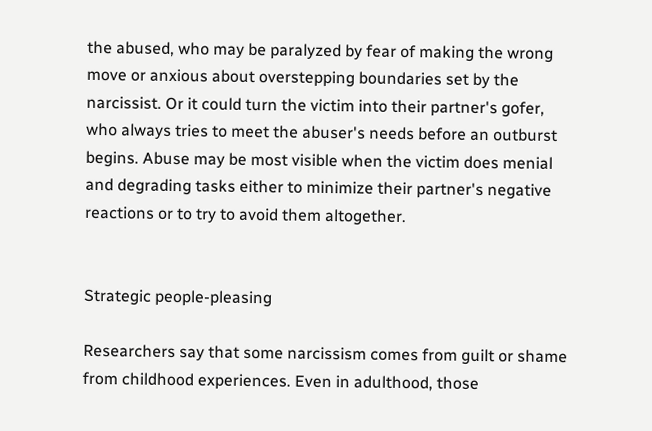the abused, who may be paralyzed by fear of making the wrong move or anxious about overstepping boundaries set by the narcissist. Or it could turn the victim into their partner's gofer, who always tries to meet the abuser's needs before an outburst begins. Abuse may be most visible when the victim does menial and degrading tasks either to minimize their partner's negative reactions or to try to avoid them altogether.


Strategic people-pleasing

Researchers say that some narcissism comes from guilt or shame from childhood experiences. Even in adulthood, those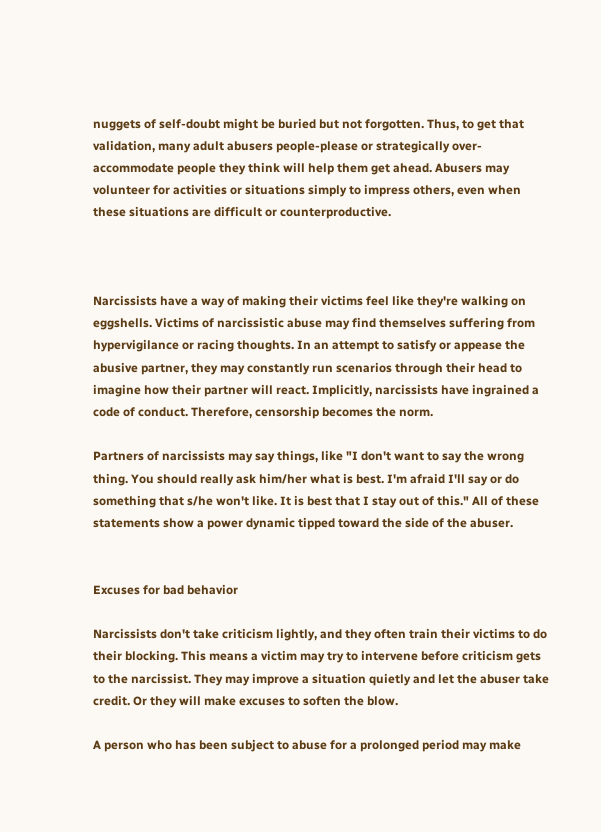nuggets of self-doubt might be buried but not forgotten. Thus, to get that validation, many adult abusers people-please or strategically over-accommodate people they think will help them get ahead. Abusers may volunteer for activities or situations simply to impress others, even when these situations are difficult or counterproductive.



Narcissists have a way of making their victims feel like they're walking on eggshells. Victims of narcissistic abuse may find themselves suffering from hypervigilance or racing thoughts. In an attempt to satisfy or appease the abusive partner, they may constantly run scenarios through their head to imagine how their partner will react. Implicitly, narcissists have ingrained a code of conduct. Therefore, censorship becomes the norm.

Partners of narcissists may say things, like "I don't want to say the wrong thing. You should really ask him/her what is best. I'm afraid I'll say or do something that s/he won't like. It is best that I stay out of this." All of these statements show a power dynamic tipped toward the side of the abuser.


Excuses for bad behavior

Narcissists don't take criticism lightly, and they often train their victims to do their blocking. This means a victim may try to intervene before criticism gets to the narcissist. They may improve a situation quietly and let the abuser take credit. Or they will make excuses to soften the blow.

A person who has been subject to abuse for a prolonged period may make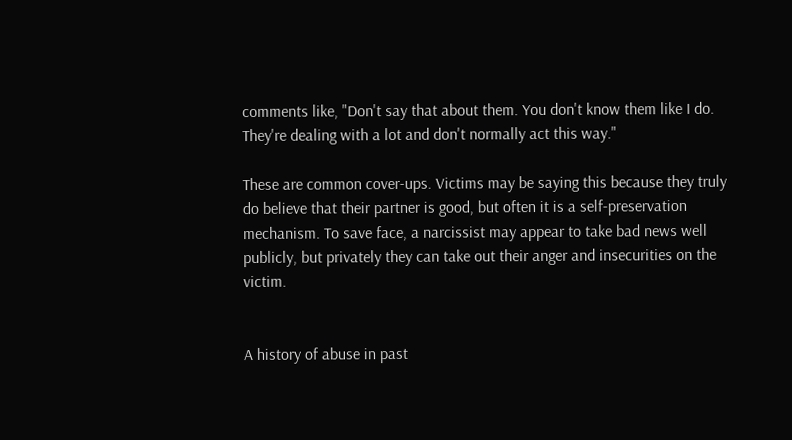comments like, "Don't say that about them. You don't know them like I do. They're dealing with a lot and don't normally act this way."

These are common cover-ups. Victims may be saying this because they truly do believe that their partner is good, but often it is a self-preservation mechanism. To save face, a narcissist may appear to take bad news well publicly, but privately they can take out their anger and insecurities on the victim.


A history of abuse in past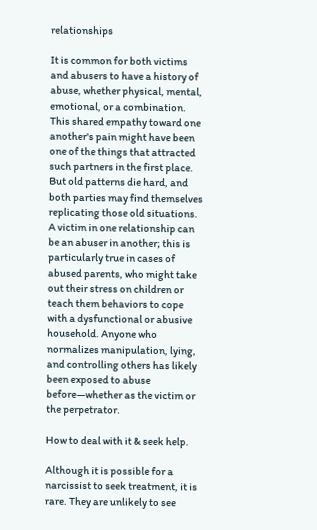relationships

It is common for both victims and abusers to have a history of abuse, whether physical, mental, emotional, or a combination. This shared empathy toward one another's pain might have been one of the things that attracted such partners in the first place. But old patterns die hard, and both parties may find themselves replicating those old situations. A victim in one relationship can be an abuser in another; this is particularly true in cases of abused parents, who might take out their stress on children or teach them behaviors to cope with a dysfunctional or abusive household. Anyone who normalizes manipulation, lying, and controlling others has likely been exposed to abuse before—whether as the victim or the perpetrator.

How to deal with it & seek help.

Although it is possible for a narcissist to seek treatment, it is rare. They are unlikely to see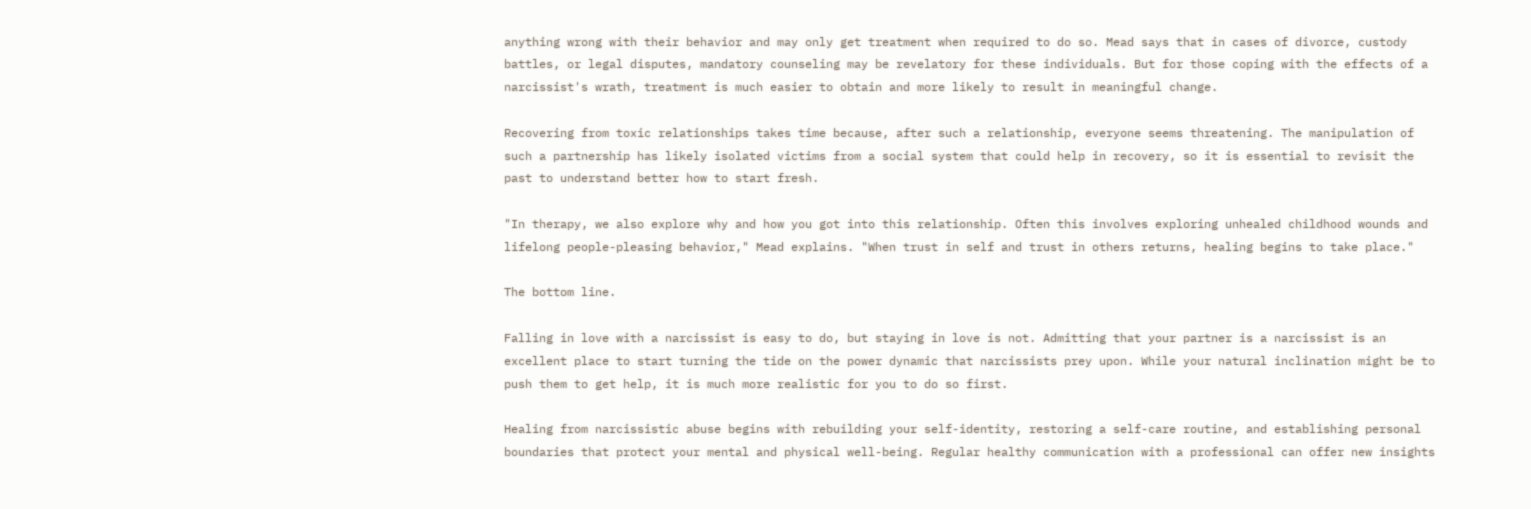anything wrong with their behavior and may only get treatment when required to do so. Mead says that in cases of divorce, custody battles, or legal disputes, mandatory counseling may be revelatory for these individuals. But for those coping with the effects of a narcissist's wrath, treatment is much easier to obtain and more likely to result in meaningful change.

Recovering from toxic relationships takes time because, after such a relationship, everyone seems threatening. The manipulation of such a partnership has likely isolated victims from a social system that could help in recovery, so it is essential to revisit the past to understand better how to start fresh.

"In therapy, we also explore why and how you got into this relationship. Often this involves exploring unhealed childhood wounds and lifelong people-pleasing behavior," Mead explains. "When trust in self and trust in others returns, healing begins to take place."

The bottom line.

Falling in love with a narcissist is easy to do, but staying in love is not. Admitting that your partner is a narcissist is an excellent place to start turning the tide on the power dynamic that narcissists prey upon. While your natural inclination might be to push them to get help, it is much more realistic for you to do so first.

Healing from narcissistic abuse begins with rebuilding your self-identity, restoring a self-care routine, and establishing personal boundaries that protect your mental and physical well-being. Regular healthy communication with a professional can offer new insights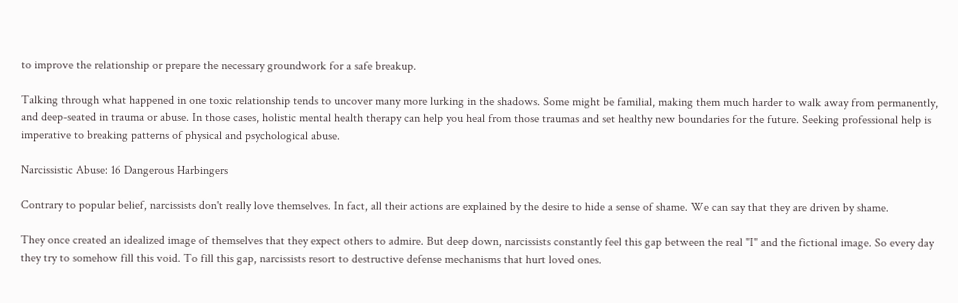to improve the relationship or prepare the necessary groundwork for a safe breakup.

Talking through what happened in one toxic relationship tends to uncover many more lurking in the shadows. Some might be familial, making them much harder to walk away from permanently, and deep-seated in trauma or abuse. In those cases, holistic mental health therapy can help you heal from those traumas and set healthy new boundaries for the future. Seeking professional help is imperative to breaking patterns of physical and psychological abuse.

Narcissistic Abuse: 16 Dangerous Harbingers

Contrary to popular belief, narcissists don't really love themselves. In fact, all their actions are explained by the desire to hide a sense of shame. We can say that they are driven by shame.

They once created an idealized image of themselves that they expect others to admire. But deep down, narcissists constantly feel this gap between the real "I" and the fictional image. So every day they try to somehow fill this void. To fill this gap, narcissists resort to destructive defense mechanisms that hurt loved ones.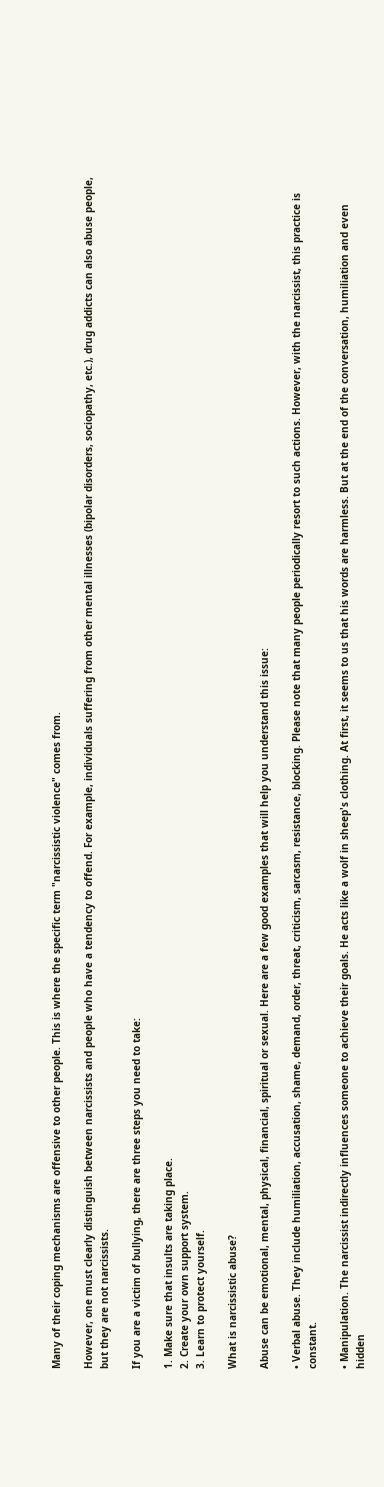Many of their coping mechanisms are offensive to other people. This is where the specific term "narcissistic violence" comes from.

However, one must clearly distinguish between narcissists and people who have a tendency to offend. For example, individuals suffering from other mental illnesses (bipolar disorders, sociopathy, etc.), drug addicts can also abuse people, but they are not narcissists.

If you are a victim of bullying, there are three steps you need to take:

1. Make sure that insults are taking place.
2. Create your own support system.
3. Learn to protect yourself.

What is narcissistic abuse?

Abuse can be emotional, mental, physical, financial, spiritual or sexual. Here are a few good examples that will help you understand this issue:

• Verbal abuse. They include humiliation, accusation, shame, demand, order, threat, criticism, sarcasm, resistance, blocking. Please note that many people periodically resort to such actions. However, with the narcissist, this practice is constant.

• Manipulation. The narcissist indirectly influences someone to achieve their goals. He acts like a wolf in sheep's clothing. At first, it seems to us that his words are harmless. But at the end of the conversation, humiliation and even hidden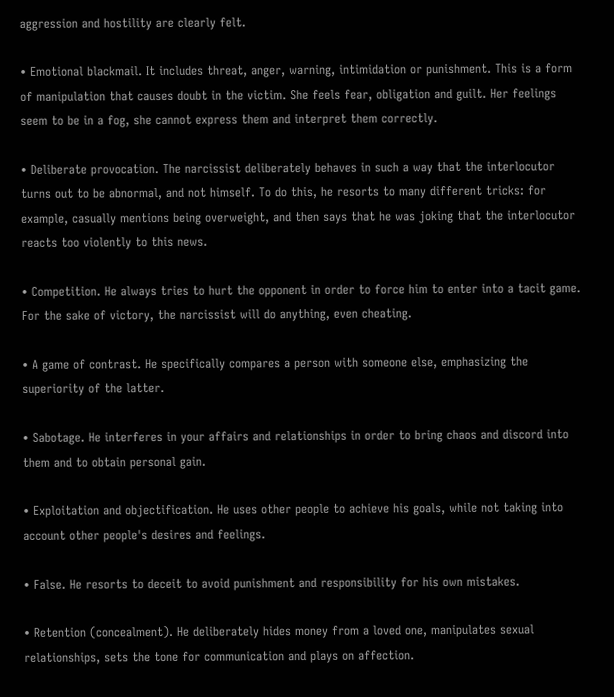aggression and hostility are clearly felt.

• Emotional blackmail. It includes threat, anger, warning, intimidation or punishment. This is a form of manipulation that causes doubt in the victim. She feels fear, obligation and guilt. Her feelings seem to be in a fog, she cannot express them and interpret them correctly.

• Deliberate provocation. The narcissist deliberately behaves in such a way that the interlocutor turns out to be abnormal, and not himself. To do this, he resorts to many different tricks: for example, casually mentions being overweight, and then says that he was joking that the interlocutor reacts too violently to this news.

• Competition. He always tries to hurt the opponent in order to force him to enter into a tacit game. For the sake of victory, the narcissist will do anything, even cheating.

• A game of contrast. He specifically compares a person with someone else, emphasizing the superiority of the latter.

• Sabotage. He interferes in your affairs and relationships in order to bring chaos and discord into them and to obtain personal gain.

• Exploitation and objectification. He uses other people to achieve his goals, while not taking into account other people's desires and feelings.

• False. He resorts to deceit to avoid punishment and responsibility for his own mistakes.

• Retention (concealment). He deliberately hides money from a loved one, manipulates sexual relationships, sets the tone for communication and plays on affection.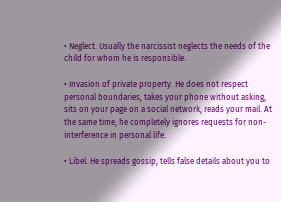• Neglect. Usually the narcissist neglects the needs of the child for whom he is responsible.

• Invasion of private property. He does not respect personal boundaries, takes your phone without asking, sits on your page on a social network, reads your mail. At the same time, he completely ignores requests for non-interference in personal life.

• Libel. He spreads gossip, tells false details about you to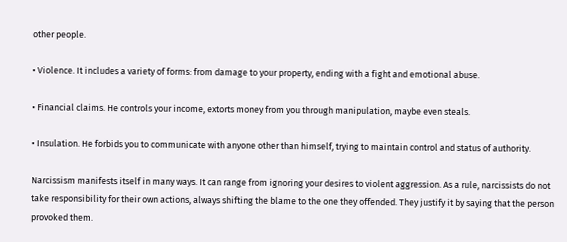other people.

• Violence. It includes a variety of forms: from damage to your property, ending with a fight and emotional abuse.

• Financial claims. He controls your income, extorts money from you through manipulation, maybe even steals.

• Insulation. He forbids you to communicate with anyone other than himself, trying to maintain control and status of authority.

Narcissism manifests itself in many ways. It can range from ignoring your desires to violent aggression. As a rule, narcissists do not take responsibility for their own actions, always shifting the blame to the one they offended. They justify it by saying that the person provoked them.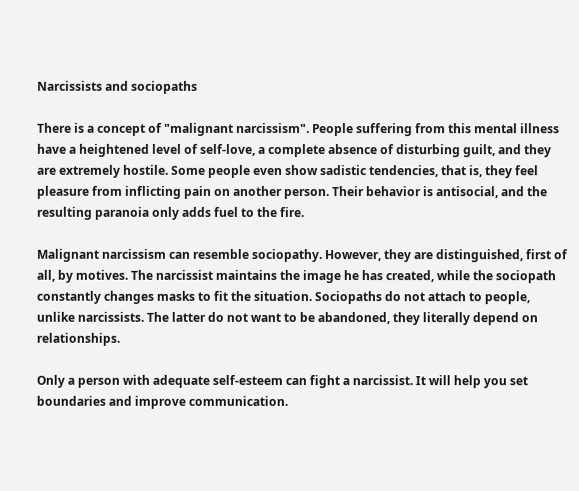Narcissists and sociopaths

There is a concept of "malignant narcissism". People suffering from this mental illness have a heightened level of self-love, a complete absence of disturbing guilt, and they are extremely hostile. Some people even show sadistic tendencies, that is, they feel pleasure from inflicting pain on another person. Their behavior is antisocial, and the resulting paranoia only adds fuel to the fire.

Malignant narcissism can resemble sociopathy. However, they are distinguished, first of all, by motives. The narcissist maintains the image he has created, while the sociopath constantly changes masks to fit the situation. Sociopaths do not attach to people, unlike narcissists. The latter do not want to be abandoned, they literally depend on relationships.

Only a person with adequate self-esteem can fight a narcissist. It will help you set boundaries and improve communication.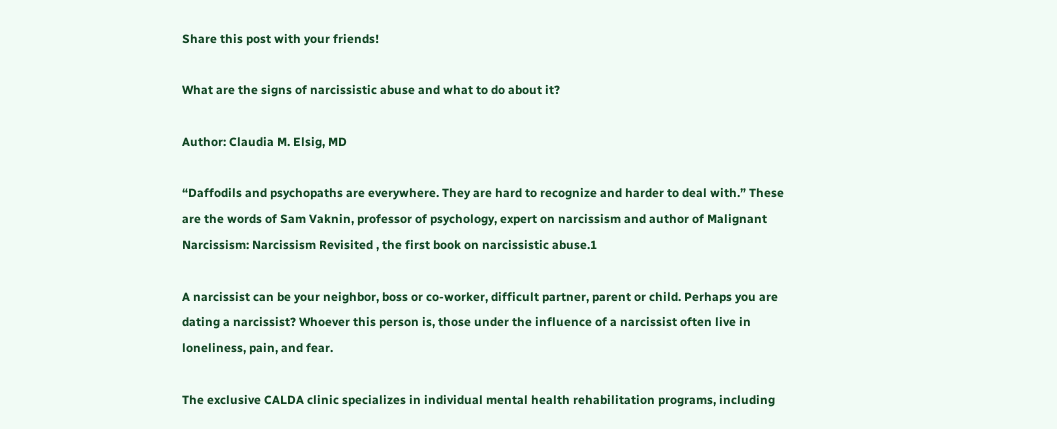Share this post with your friends!

What are the signs of narcissistic abuse and what to do about it?

Author: Claudia M. Elsig, MD

“Daffodils and psychopaths are everywhere. They are hard to recognize and harder to deal with.” These are the words of Sam Vaknin, professor of psychology, expert on narcissism and author of Malignant Narcissism: Narcissism Revisited , the first book on narcissistic abuse.1

A narcissist can be your neighbor, boss or co-worker, difficult partner, parent or child. Perhaps you are dating a narcissist? Whoever this person is, those under the influence of a narcissist often live in loneliness, pain, and fear.

The exclusive CALDA clinic specializes in individual mental health rehabilitation programs, including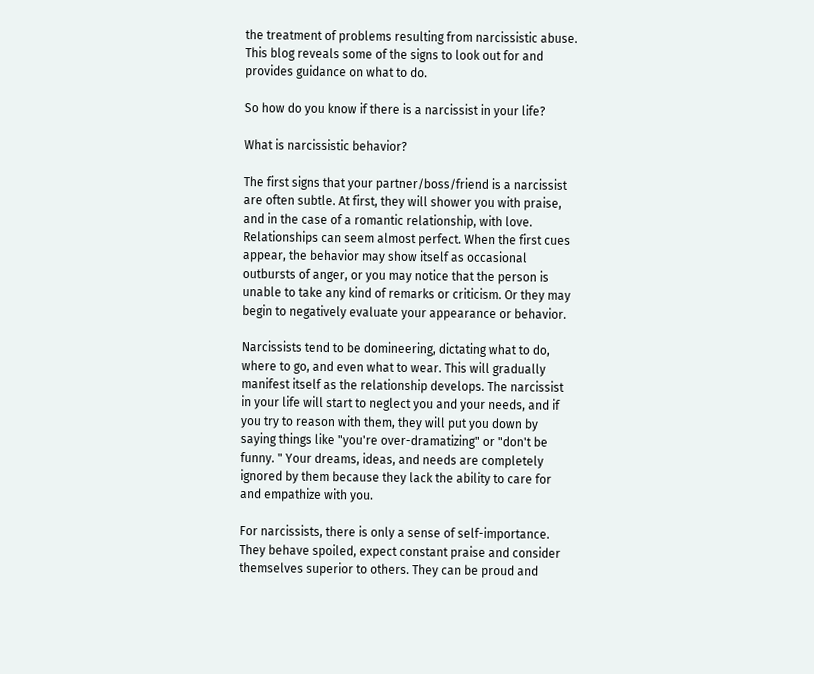the treatment of problems resulting from narcissistic abuse. This blog reveals some of the signs to look out for and provides guidance on what to do.

So how do you know if there is a narcissist in your life?

What is narcissistic behavior?

The first signs that your partner/boss/friend is a narcissist are often subtle. At first, they will shower you with praise, and in the case of a romantic relationship, with love. Relationships can seem almost perfect. When the first cues appear, the behavior may show itself as occasional outbursts of anger, or you may notice that the person is unable to take any kind of remarks or criticism. Or they may begin to negatively evaluate your appearance or behavior.

Narcissists tend to be domineering, dictating what to do, where to go, and even what to wear. This will gradually manifest itself as the relationship develops. The narcissist in your life will start to neglect you and your needs, and if you try to reason with them, they will put you down by saying things like "you're over-dramatizing" or "don't be funny. " Your dreams, ideas, and needs are completely ignored by them because they lack the ability to care for and empathize with you.

For narcissists, there is only a sense of self-importance. They behave spoiled, expect constant praise and consider themselves superior to others. They can be proud and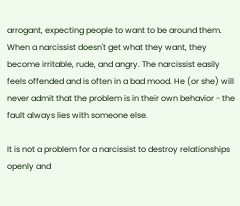arrogant, expecting people to want to be around them. When a narcissist doesn't get what they want, they become irritable, rude, and angry. The narcissist easily feels offended and is often in a bad mood. He (or she) will never admit that the problem is in their own behavior - the fault always lies with someone else.

It is not a problem for a narcissist to destroy relationships openly and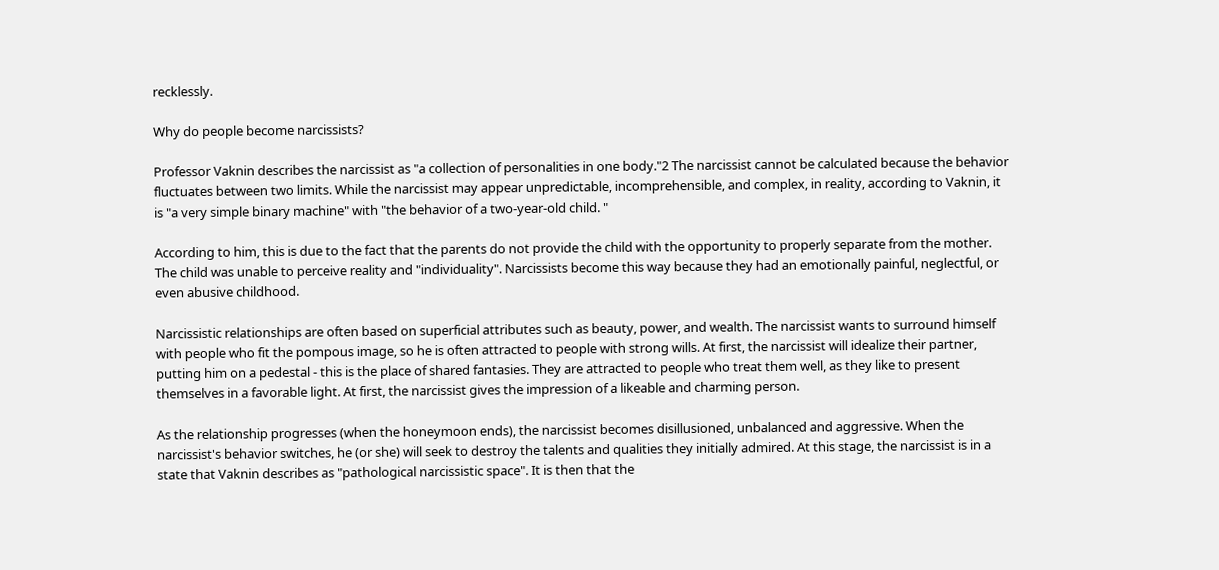recklessly.

Why do people become narcissists?

Professor Vaknin describes the narcissist as "a collection of personalities in one body."2 The narcissist cannot be calculated because the behavior fluctuates between two limits. While the narcissist may appear unpredictable, incomprehensible, and complex, in reality, according to Vaknin, it is "a very simple binary machine" with "the behavior of a two-year-old child. "

According to him, this is due to the fact that the parents do not provide the child with the opportunity to properly separate from the mother. The child was unable to perceive reality and "individuality". Narcissists become this way because they had an emotionally painful, neglectful, or even abusive childhood.

Narcissistic relationships are often based on superficial attributes such as beauty, power, and wealth. The narcissist wants to surround himself with people who fit the pompous image, so he is often attracted to people with strong wills. At first, the narcissist will idealize their partner, putting him on a pedestal - this is the place of shared fantasies. They are attracted to people who treat them well, as they like to present themselves in a favorable light. At first, the narcissist gives the impression of a likeable and charming person.

As the relationship progresses (when the honeymoon ends), the narcissist becomes disillusioned, unbalanced and aggressive. When the narcissist's behavior switches, he (or she) will seek to destroy the talents and qualities they initially admired. At this stage, the narcissist is in a state that Vaknin describes as "pathological narcissistic space". It is then that the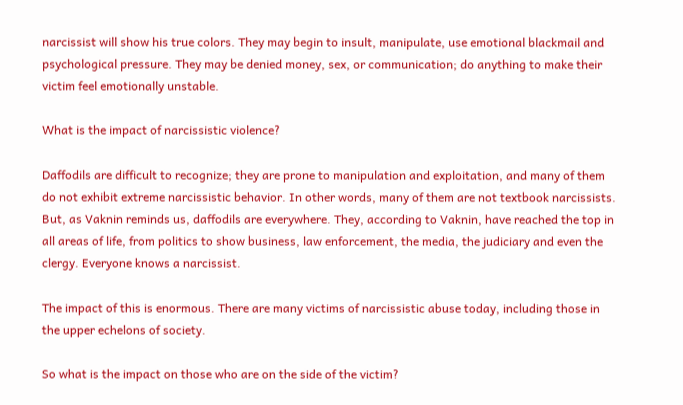narcissist will show his true colors. They may begin to insult, manipulate, use emotional blackmail and psychological pressure. They may be denied money, sex, or communication; do anything to make their victim feel emotionally unstable.

What is the impact of narcissistic violence?

Daffodils are difficult to recognize; they are prone to manipulation and exploitation, and many of them do not exhibit extreme narcissistic behavior. In other words, many of them are not textbook narcissists. But, as Vaknin reminds us, daffodils are everywhere. They, according to Vaknin, have reached the top in all areas of life, from politics to show business, law enforcement, the media, the judiciary and even the clergy. Everyone knows a narcissist.

The impact of this is enormous. There are many victims of narcissistic abuse today, including those in the upper echelons of society.

So what is the impact on those who are on the side of the victim?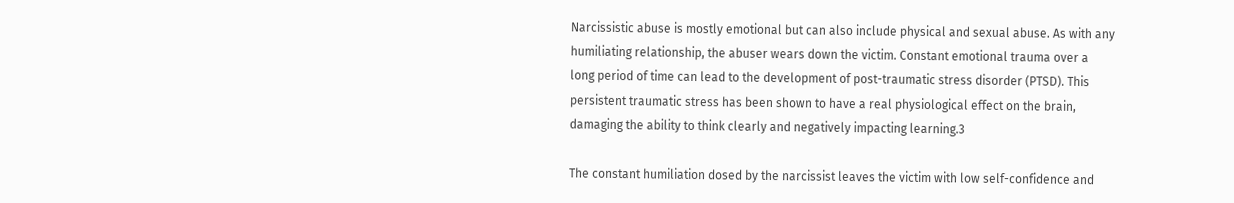Narcissistic abuse is mostly emotional but can also include physical and sexual abuse. As with any humiliating relationship, the abuser wears down the victim. Constant emotional trauma over a long period of time can lead to the development of post-traumatic stress disorder (PTSD). This persistent traumatic stress has been shown to have a real physiological effect on the brain, damaging the ability to think clearly and negatively impacting learning.3

The constant humiliation dosed by the narcissist leaves the victim with low self-confidence and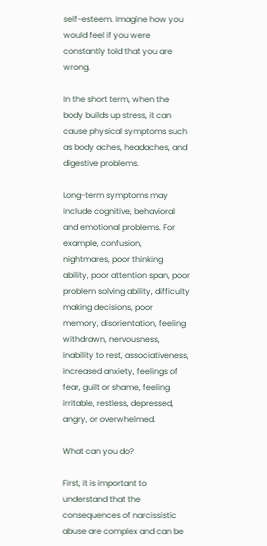self-esteem. Imagine how you would feel if you were constantly told that you are wrong.

In the short term, when the body builds up stress, it can cause physical symptoms such as body aches, headaches, and digestive problems.

Long-term symptoms may include cognitive, behavioral and emotional problems. For example, confusion, nightmares, poor thinking ability, poor attention span, poor problem solving ability, difficulty making decisions, poor memory, disorientation, feeling withdrawn, nervousness, inability to rest, associativeness, increased anxiety, feelings of fear, guilt or shame, feeling irritable, restless, depressed, angry, or overwhelmed.

What can you do?

First, it is important to understand that the consequences of narcissistic abuse are complex and can be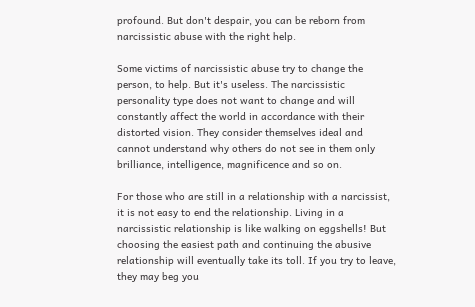profound. But don't despair, you can be reborn from narcissistic abuse with the right help.

Some victims of narcissistic abuse try to change the person, to help. But it's useless. The narcissistic personality type does not want to change and will constantly affect the world in accordance with their distorted vision. They consider themselves ideal and cannot understand why others do not see in them only brilliance, intelligence, magnificence and so on.

For those who are still in a relationship with a narcissist, it is not easy to end the relationship. Living in a narcissistic relationship is like walking on eggshells! But choosing the easiest path and continuing the abusive relationship will eventually take its toll. If you try to leave, they may beg you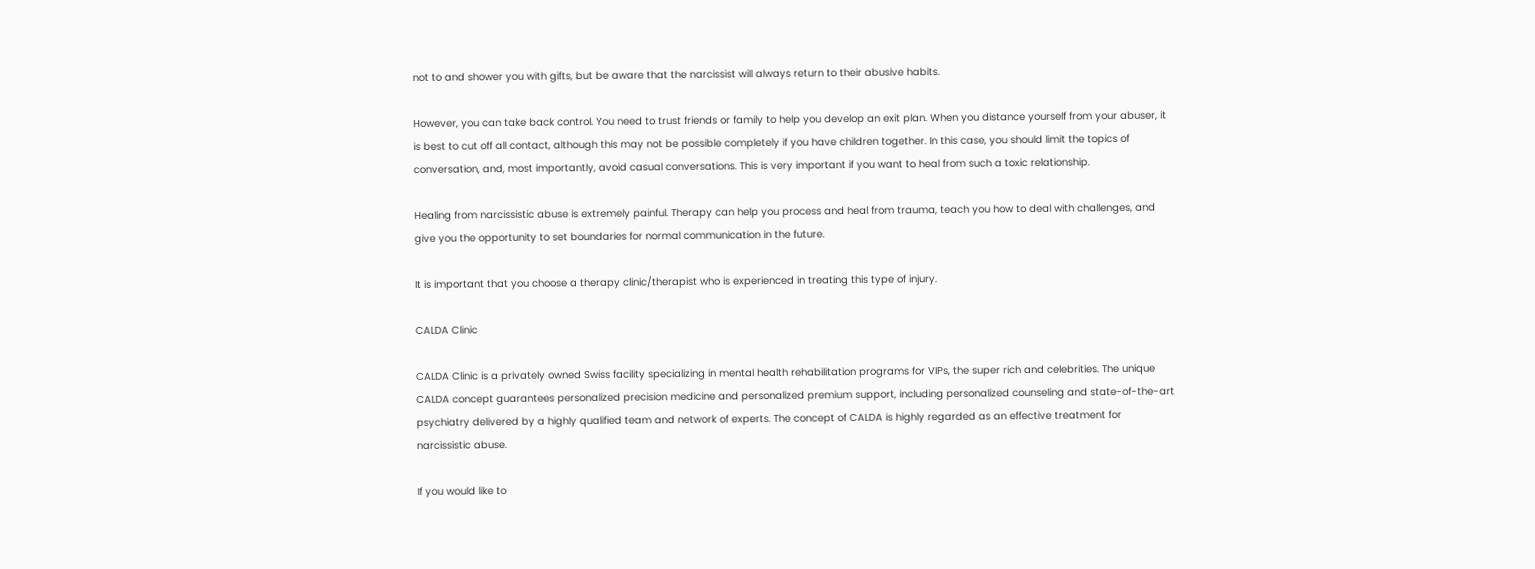not to and shower you with gifts, but be aware that the narcissist will always return to their abusive habits.

However, you can take back control. You need to trust friends or family to help you develop an exit plan. When you distance yourself from your abuser, it is best to cut off all contact, although this may not be possible completely if you have children together. In this case, you should limit the topics of conversation, and, most importantly, avoid casual conversations. This is very important if you want to heal from such a toxic relationship.

Healing from narcissistic abuse is extremely painful. Therapy can help you process and heal from trauma, teach you how to deal with challenges, and give you the opportunity to set boundaries for normal communication in the future.

It is important that you choose a therapy clinic/therapist who is experienced in treating this type of injury.

CALDA Clinic

CALDA Clinic is a privately owned Swiss facility specializing in mental health rehabilitation programs for VIPs, the super rich and celebrities. The unique CALDA concept guarantees personalized precision medicine and personalized premium support, including personalized counseling and state-of-the-art psychiatry delivered by a highly qualified team and network of experts. The concept of CALDA is highly regarded as an effective treatment for narcissistic abuse.

If you would like to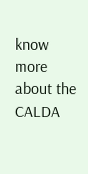know more about the CALDA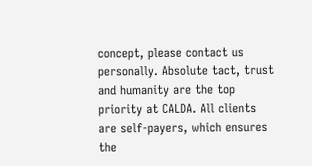concept, please contact us personally. Absolute tact, trust and humanity are the top priority at CALDA. All clients are self-payers, which ensures the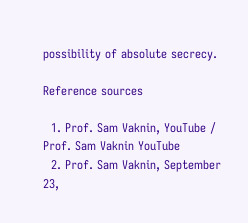possibility of absolute secrecy.

Reference sources

  1. Prof. Sam Vaknin, YouTube / Prof. Sam Vaknin YouTube
  2. Prof. Sam Vaknin, September 23,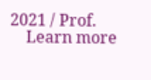2021 / Prof.
    Learn more